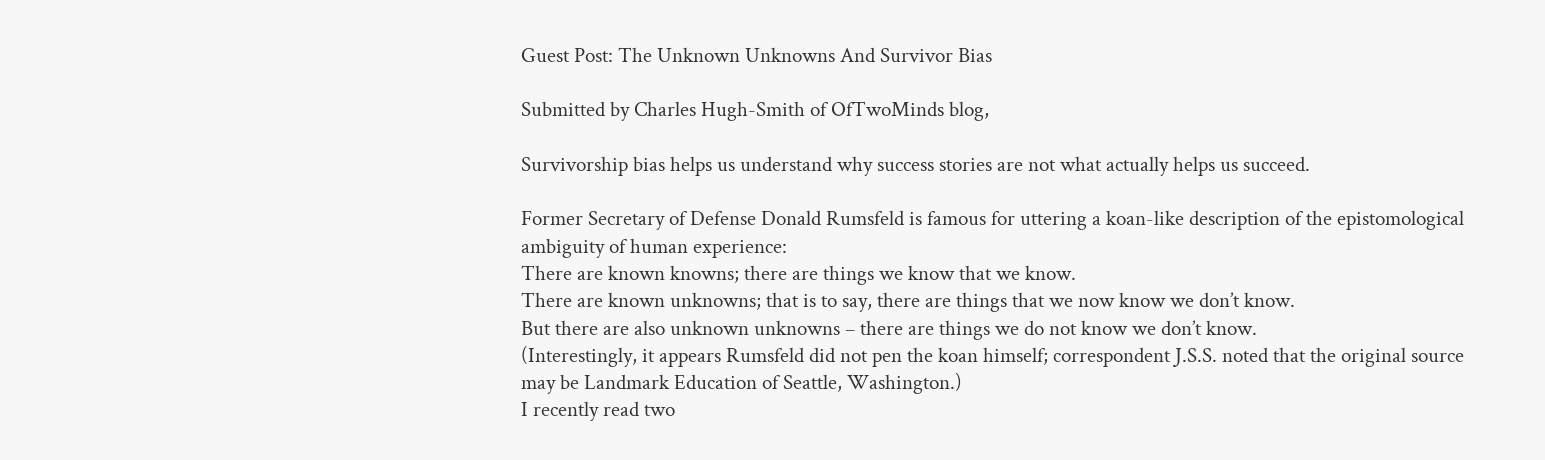Guest Post: The Unknown Unknowns And Survivor Bias

Submitted by Charles Hugh-Smith of OfTwoMinds blog,

Survivorship bias helps us understand why success stories are not what actually helps us succeed.

Former Secretary of Defense Donald Rumsfeld is famous for uttering a koan-like description of the epistomological ambiguity of human experience:
There are known knowns; there are things we know that we know.
There are known unknowns; that is to say, there are things that we now know we don’t know.
But there are also unknown unknowns – there are things we do not know we don’t know.
(Interestingly, it appears Rumsfeld did not pen the koan himself; correspondent J.S.S. noted that the original source may be Landmark Education of Seattle, Washington.)
I recently read two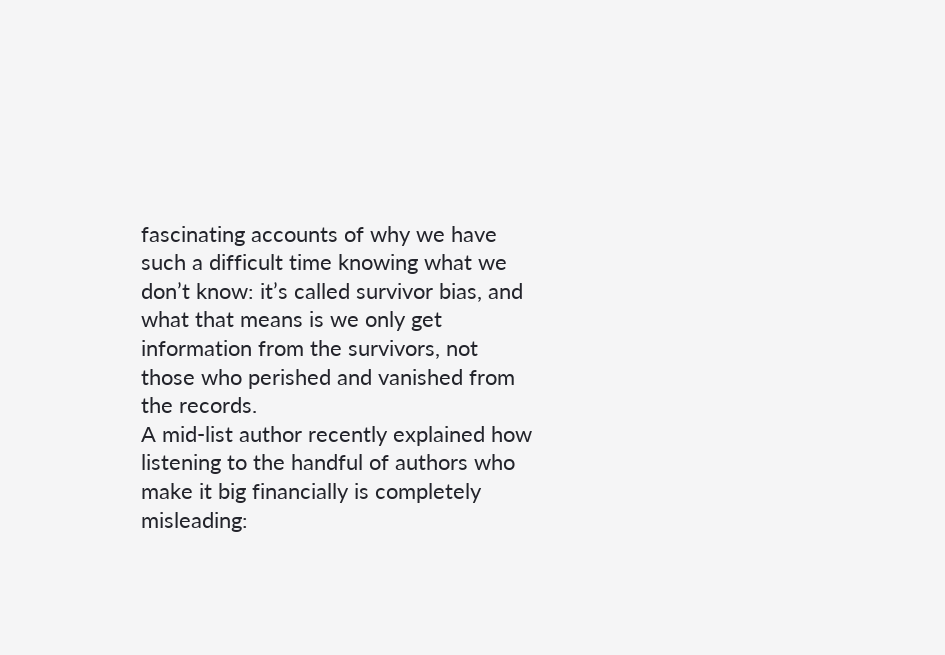fascinating accounts of why we have such a difficult time knowing what we don’t know: it’s called survivor bias, and what that means is we only get information from the survivors, not those who perished and vanished from the records.
A mid-list author recently explained how listening to the handful of authors who make it big financially is completely misleading: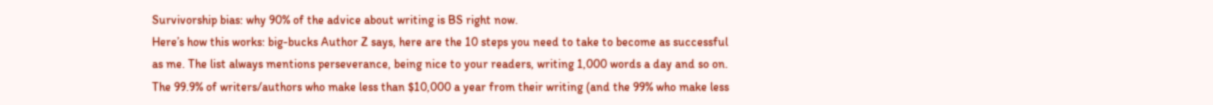Survivorship bias: why 90% of the advice about writing is BS right now.
Here’s how this works: big-bucks Author Z says, here are the 10 steps you need to take to become as successful as me. The list always mentions perseverance, being nice to your readers, writing 1,000 words a day and so on.
The 99.9% of writers/authors who make less than $10,000 a year from their writing (and the 99% who make less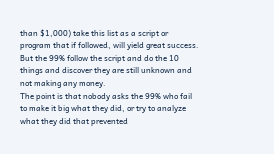than $1,000) take this list as a script or program that if followed, will yield great success. But the 99% follow the script and do the 10 things and discover they are still unknown and not making any money.
The point is that nobody asks the 99% who fail to make it big what they did, or try to analyze what they did that prevented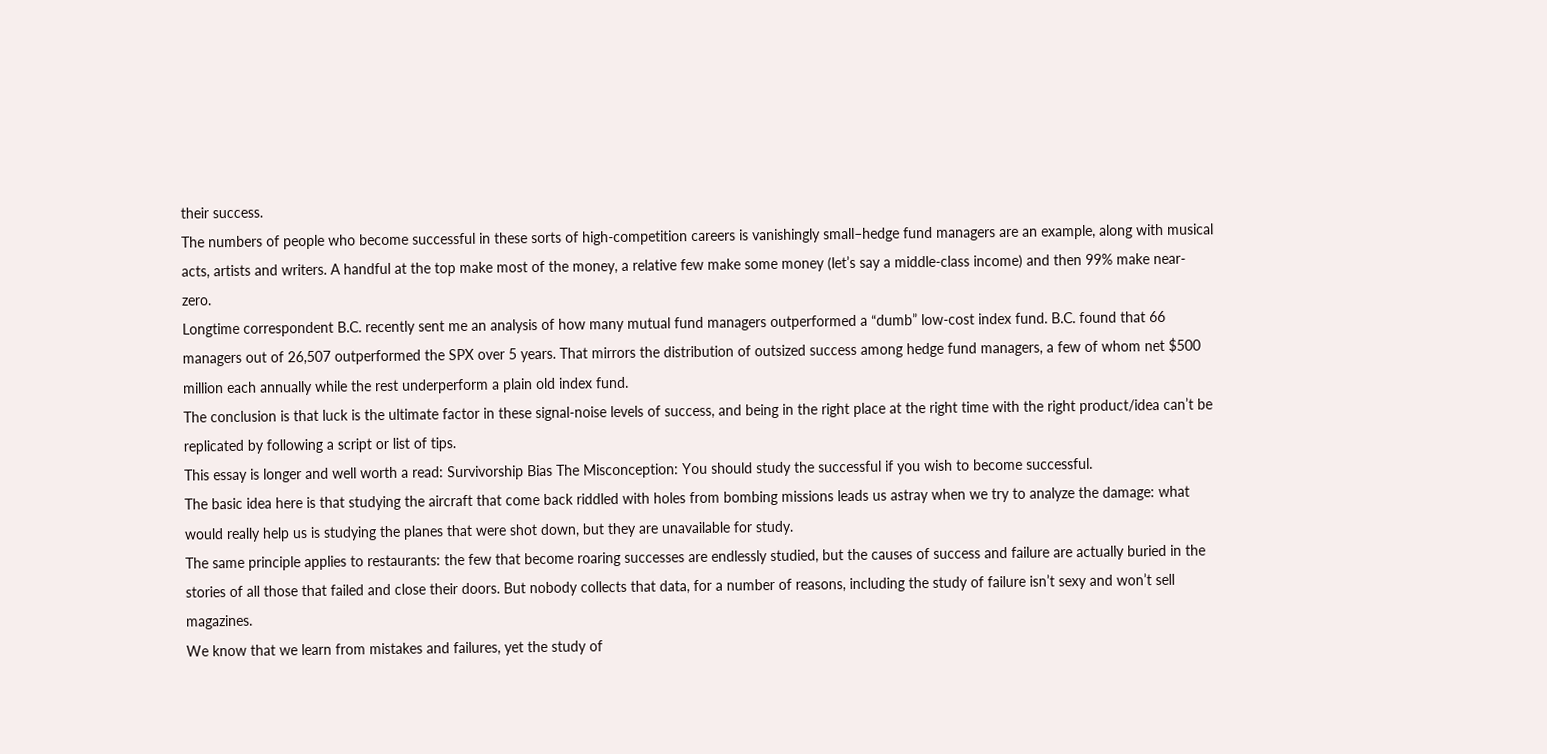their success.
The numbers of people who become successful in these sorts of high-competition careers is vanishingly small–hedge fund managers are an example, along with musical acts, artists and writers. A handful at the top make most of the money, a relative few make some money (let’s say a middle-class income) and then 99% make near-zero.
Longtime correspondent B.C. recently sent me an analysis of how many mutual fund managers outperformed a “dumb” low-cost index fund. B.C. found that 66 managers out of 26,507 outperformed the SPX over 5 years. That mirrors the distribution of outsized success among hedge fund managers, a few of whom net $500 million each annually while the rest underperform a plain old index fund.
The conclusion is that luck is the ultimate factor in these signal-noise levels of success, and being in the right place at the right time with the right product/idea can’t be replicated by following a script or list of tips.
This essay is longer and well worth a read: Survivorship Bias The Misconception: You should study the successful if you wish to become successful.
The basic idea here is that studying the aircraft that come back riddled with holes from bombing missions leads us astray when we try to analyze the damage: what would really help us is studying the planes that were shot down, but they are unavailable for study.
The same principle applies to restaurants: the few that become roaring successes are endlessly studied, but the causes of success and failure are actually buried in the stories of all those that failed and close their doors. But nobody collects that data, for a number of reasons, including the study of failure isn’t sexy and won’t sell magazines.
We know that we learn from mistakes and failures, yet the study of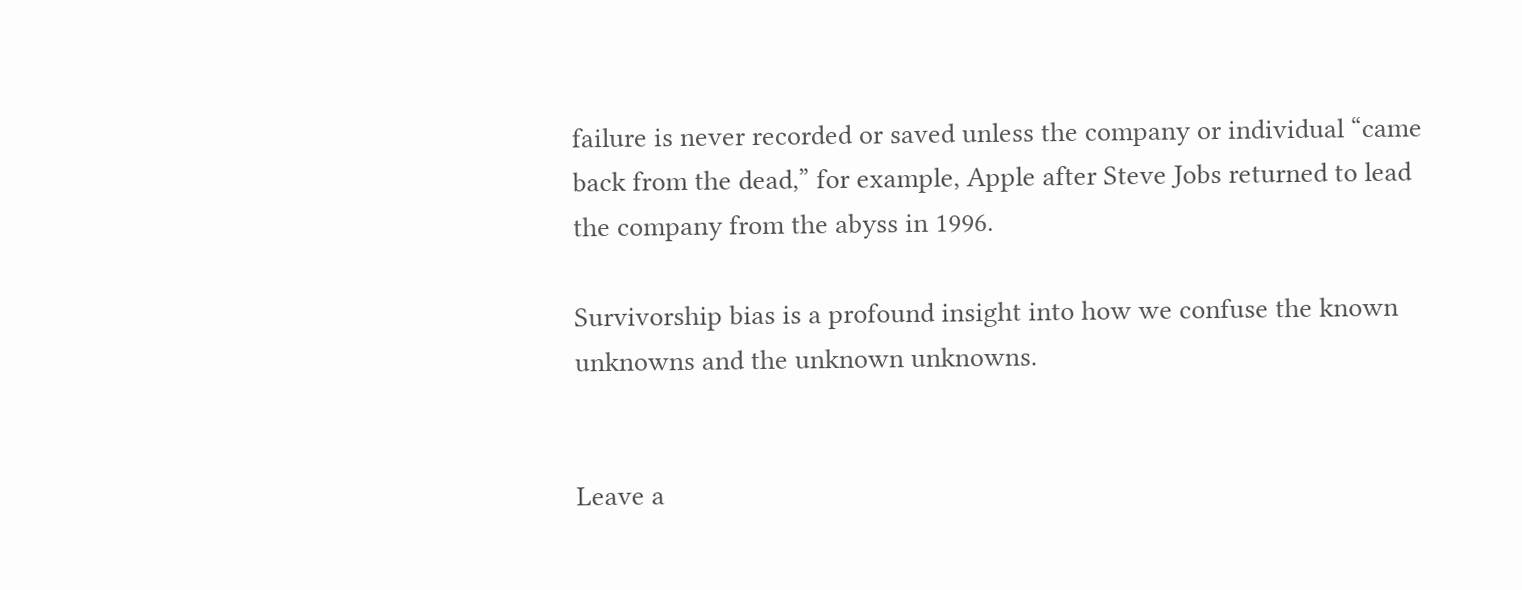failure is never recorded or saved unless the company or individual “came back from the dead,” for example, Apple after Steve Jobs returned to lead the company from the abyss in 1996.

Survivorship bias is a profound insight into how we confuse the known unknowns and the unknown unknowns.


Leave a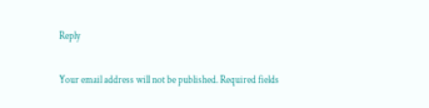Reply

Your email address will not be published. Required fields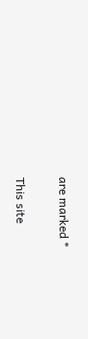are marked *

This site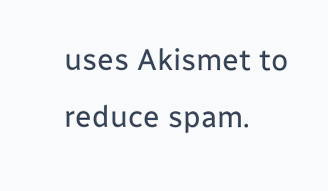uses Akismet to reduce spam.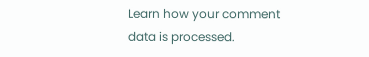Learn how your comment data is processed.